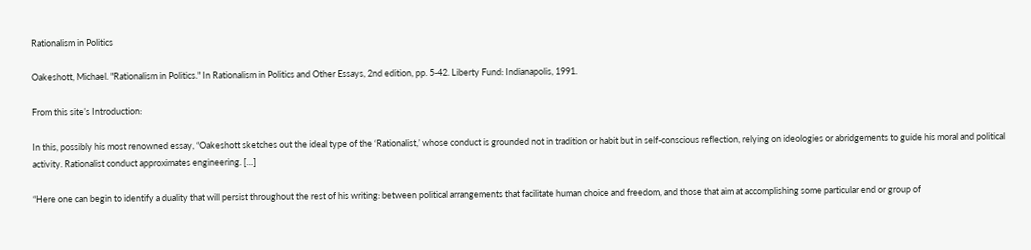Rationalism in Politics

Oakeshott, Michael. "Rationalism in Politics." In Rationalism in Politics and Other Essays, 2nd edition, pp. 5-42. Liberty Fund: Indianapolis, 1991.

From this site’s Introduction:

In this, possibly his most renowned essay, “Oakeshott sketches out the ideal type of the ‘Rationalist,’ whose conduct is grounded not in tradition or habit but in self-conscious reflection, relying on ideologies or abridgements to guide his moral and political activity. Rationalist conduct approximates engineering. […]

“Here one can begin to identify a duality that will persist throughout the rest of his writing: between political arrangements that facilitate human choice and freedom, and those that aim at accomplishing some particular end or group of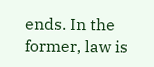ends. In the former, law is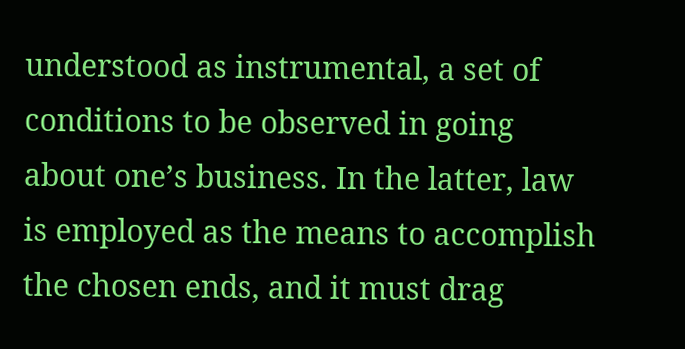understood as instrumental, a set of conditions to be observed in going about one’s business. In the latter, law is employed as the means to accomplish the chosen ends, and it must drag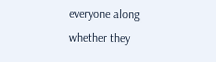everyone along whether they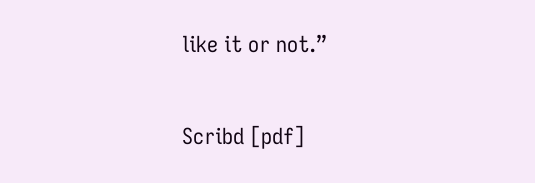like it or not.”

Scribd [pdf]